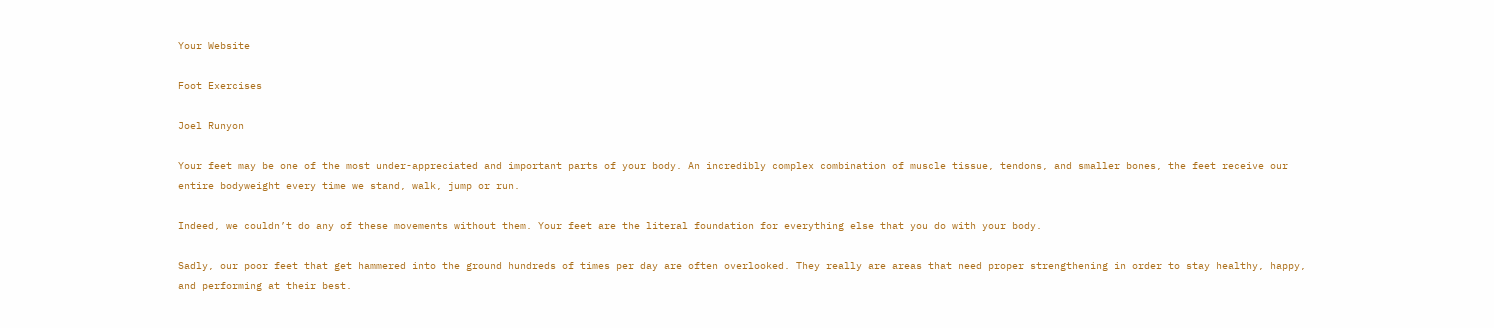Your Website

Foot Exercises

Joel Runyon

Your feet may be one of the most under-appreciated and important parts of your body. An incredibly complex combination of muscle tissue, tendons, and smaller bones, the feet receive our entire bodyweight every time we stand, walk, jump or run.

Indeed, we couldn’t do any of these movements without them. Your feet are the literal foundation for everything else that you do with your body.

Sadly, our poor feet that get hammered into the ground hundreds of times per day are often overlooked. They really are areas that need proper strengthening in order to stay healthy, happy, and performing at their best.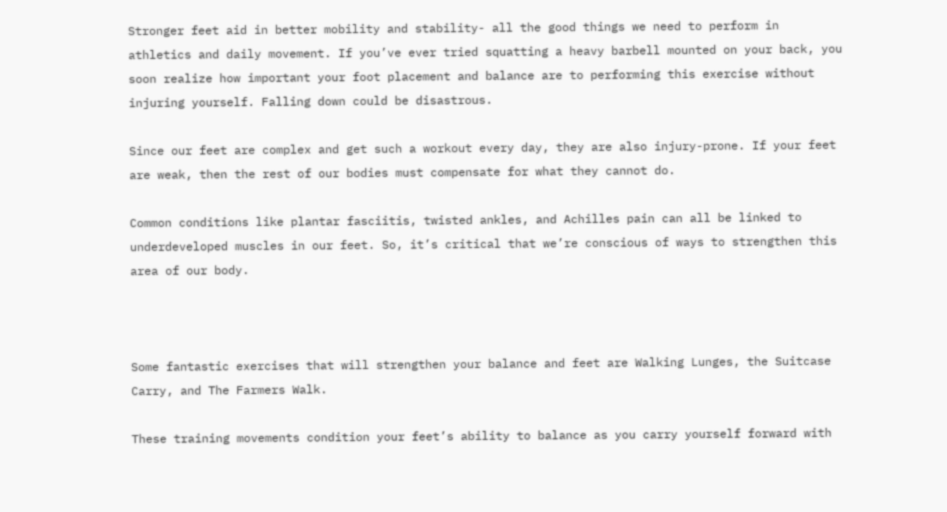Stronger feet aid in better mobility and stability- all the good things we need to perform in athletics and daily movement. If you’ve ever tried squatting a heavy barbell mounted on your back, you soon realize how important your foot placement and balance are to performing this exercise without injuring yourself. Falling down could be disastrous.

Since our feet are complex and get such a workout every day, they are also injury-prone. If your feet are weak, then the rest of our bodies must compensate for what they cannot do.

Common conditions like plantar fasciitis, twisted ankles, and Achilles pain can all be linked to underdeveloped muscles in our feet. So, it’s critical that we’re conscious of ways to strengthen this area of our body.



Some fantastic exercises that will strengthen your balance and feet are Walking Lunges, the Suitcase Carry, and The Farmers Walk.

These training movements condition your feet’s ability to balance as you carry yourself forward with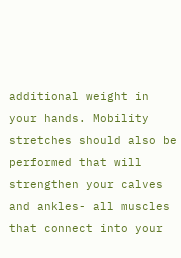additional weight in your hands. Mobility stretches should also be performed that will strengthen your calves and ankles- all muscles that connect into your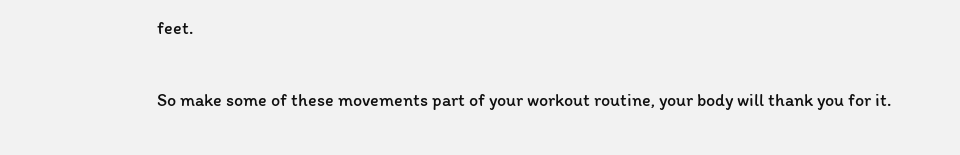feet.

So make some of these movements part of your workout routine, your body will thank you for it.